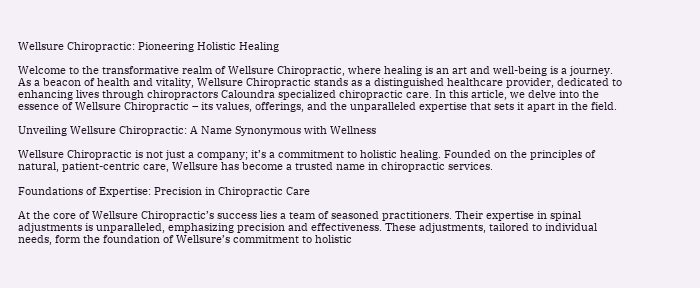Wellsure Chiropractic: Pioneering Holistic Healing

Welcome to the transformative realm of Wellsure Chiropractic, where healing is an art and well-being is a journey. As a beacon of health and vitality, Wellsure Chiropractic stands as a distinguished healthcare provider, dedicated to enhancing lives through chiropractors Caloundra specialized chiropractic care. In this article, we delve into the essence of Wellsure Chiropractic – its values, offerings, and the unparalleled expertise that sets it apart in the field.

Unveiling Wellsure Chiropractic: A Name Synonymous with Wellness

Wellsure Chiropractic is not just a company; it’s a commitment to holistic healing. Founded on the principles of natural, patient-centric care, Wellsure has become a trusted name in chiropractic services.

Foundations of Expertise: Precision in Chiropractic Care

At the core of Wellsure Chiropractic’s success lies a team of seasoned practitioners. Their expertise in spinal adjustments is unparalleled, emphasizing precision and effectiveness. These adjustments, tailored to individual needs, form the foundation of Wellsure’s commitment to holistic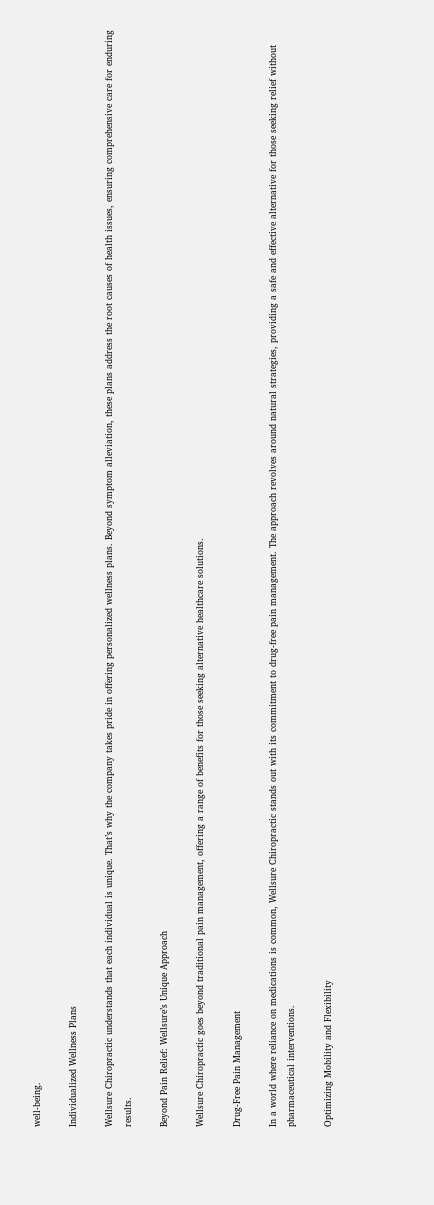well-being.

Individualized Wellness Plans

Wellsure Chiropractic understands that each individual is unique. That’s why the company takes pride in offering personalized wellness plans. Beyond symptom alleviation, these plans address the root causes of health issues, ensuring comprehensive care for enduring results.

Beyond Pain Relief: Wellsure’s Unique Approach

Wellsure Chiropractic goes beyond traditional pain management, offering a range of benefits for those seeking alternative healthcare solutions.

Drug-Free Pain Management

In a world where reliance on medications is common, Wellsure Chiropractic stands out with its commitment to drug-free pain management. The approach revolves around natural strategies, providing a safe and effective alternative for those seeking relief without pharmaceutical interventions.

Optimizing Mobility and Flexibility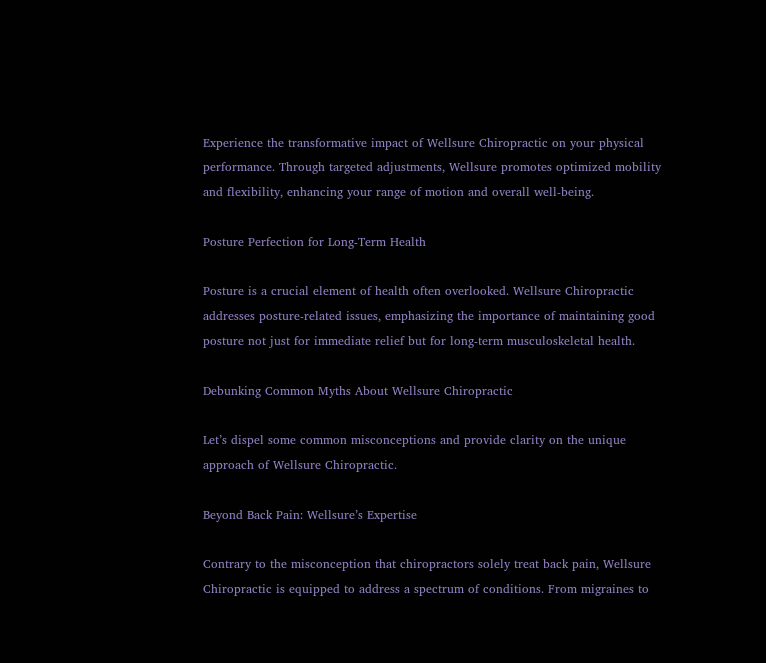Experience the transformative impact of Wellsure Chiropractic on your physical performance. Through targeted adjustments, Wellsure promotes optimized mobility and flexibility, enhancing your range of motion and overall well-being.

Posture Perfection for Long-Term Health

Posture is a crucial element of health often overlooked. Wellsure Chiropractic addresses posture-related issues, emphasizing the importance of maintaining good posture not just for immediate relief but for long-term musculoskeletal health.

Debunking Common Myths About Wellsure Chiropractic

Let’s dispel some common misconceptions and provide clarity on the unique approach of Wellsure Chiropractic.

Beyond Back Pain: Wellsure’s Expertise

Contrary to the misconception that chiropractors solely treat back pain, Wellsure Chiropractic is equipped to address a spectrum of conditions. From migraines to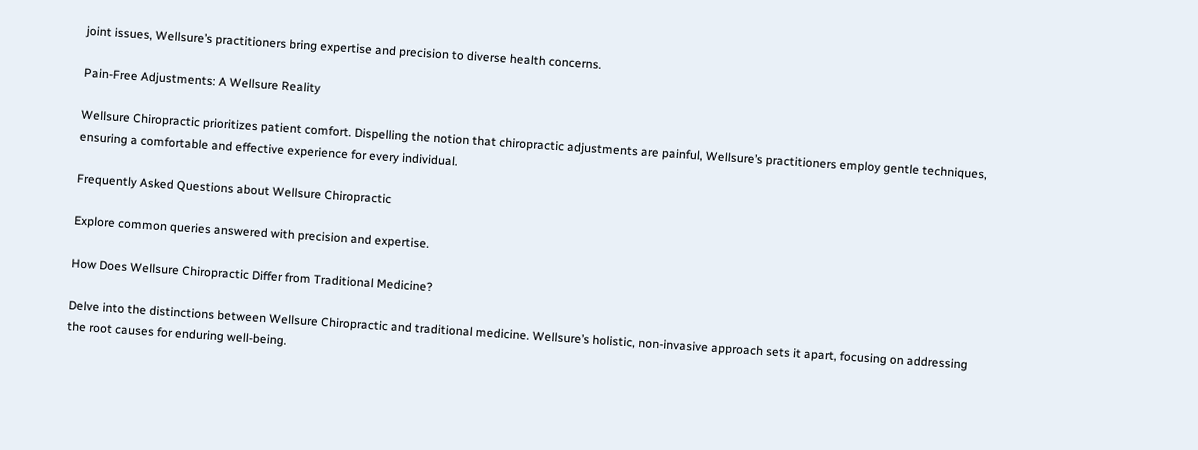joint issues, Wellsure’s practitioners bring expertise and precision to diverse health concerns.

Pain-Free Adjustments: A Wellsure Reality

Wellsure Chiropractic prioritizes patient comfort. Dispelling the notion that chiropractic adjustments are painful, Wellsure’s practitioners employ gentle techniques, ensuring a comfortable and effective experience for every individual.

Frequently Asked Questions about Wellsure Chiropractic

Explore common queries answered with precision and expertise.

How Does Wellsure Chiropractic Differ from Traditional Medicine?

Delve into the distinctions between Wellsure Chiropractic and traditional medicine. Wellsure’s holistic, non-invasive approach sets it apart, focusing on addressing the root causes for enduring well-being.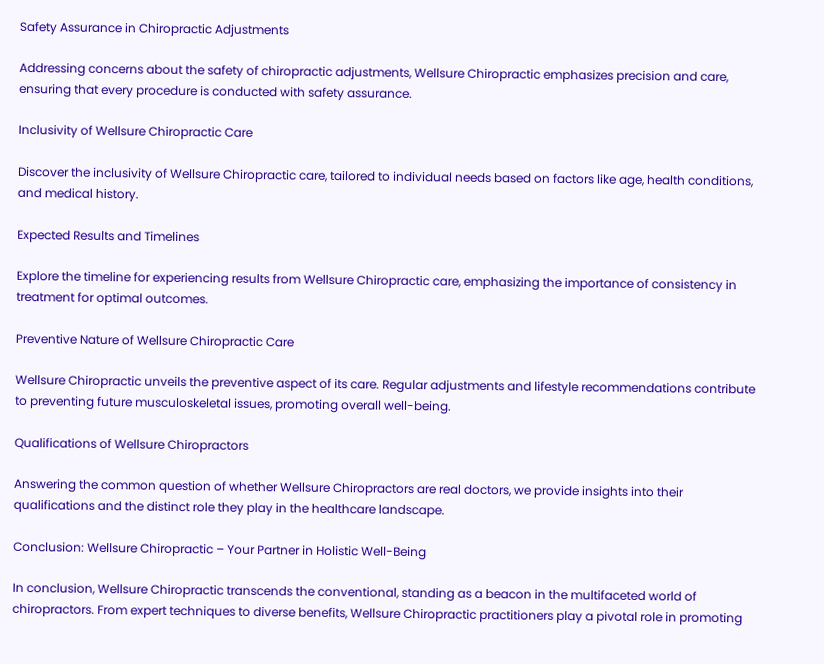Safety Assurance in Chiropractic Adjustments

Addressing concerns about the safety of chiropractic adjustments, Wellsure Chiropractic emphasizes precision and care, ensuring that every procedure is conducted with safety assurance.

Inclusivity of Wellsure Chiropractic Care

Discover the inclusivity of Wellsure Chiropractic care, tailored to individual needs based on factors like age, health conditions, and medical history.

Expected Results and Timelines

Explore the timeline for experiencing results from Wellsure Chiropractic care, emphasizing the importance of consistency in treatment for optimal outcomes.

Preventive Nature of Wellsure Chiropractic Care

Wellsure Chiropractic unveils the preventive aspect of its care. Regular adjustments and lifestyle recommendations contribute to preventing future musculoskeletal issues, promoting overall well-being.

Qualifications of Wellsure Chiropractors

Answering the common question of whether Wellsure Chiropractors are real doctors, we provide insights into their qualifications and the distinct role they play in the healthcare landscape.

Conclusion: Wellsure Chiropractic – Your Partner in Holistic Well-Being

In conclusion, Wellsure Chiropractic transcends the conventional, standing as a beacon in the multifaceted world of chiropractors. From expert techniques to diverse benefits, Wellsure Chiropractic practitioners play a pivotal role in promoting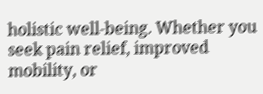holistic well-being. Whether you seek pain relief, improved mobility, or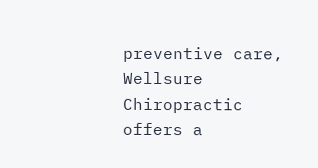preventive care, Wellsure Chiropractic offers a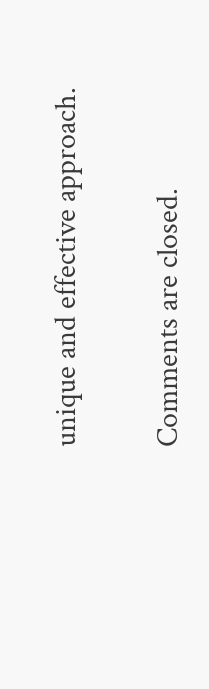unique and effective approach.

Comments are closed.